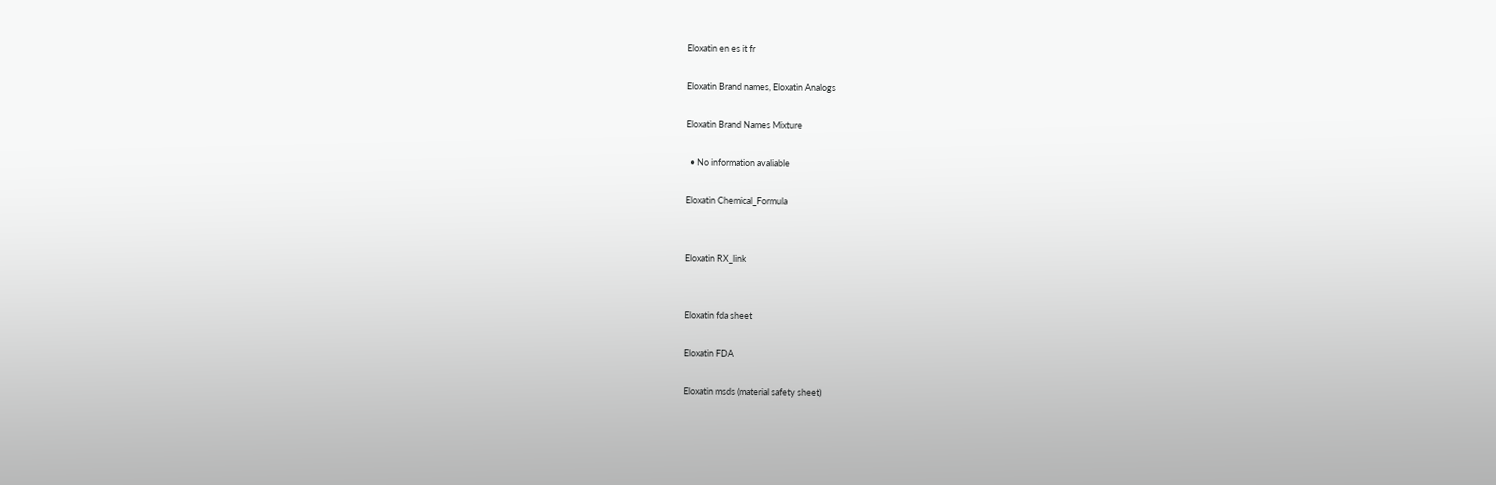Eloxatin en es it fr

Eloxatin Brand names, Eloxatin Analogs

Eloxatin Brand Names Mixture

  • No information avaliable

Eloxatin Chemical_Formula


Eloxatin RX_link


Eloxatin fda sheet

Eloxatin FDA

Eloxatin msds (material safety sheet)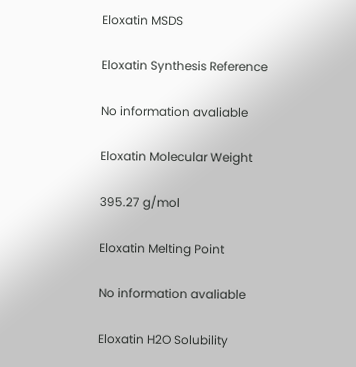Eloxatin MSDS

Eloxatin Synthesis Reference

No information avaliable

Eloxatin Molecular Weight

395.27 g/mol

Eloxatin Melting Point

No information avaliable

Eloxatin H2O Solubility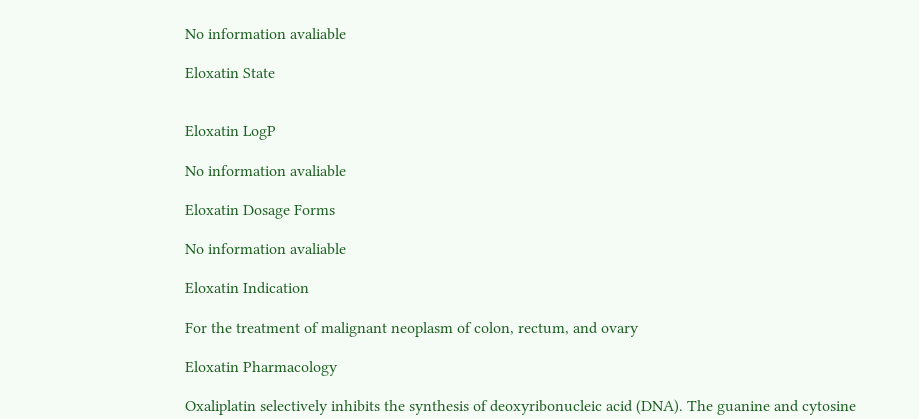No information avaliable

Eloxatin State


Eloxatin LogP

No information avaliable

Eloxatin Dosage Forms

No information avaliable

Eloxatin Indication

For the treatment of malignant neoplasm of colon, rectum, and ovary

Eloxatin Pharmacology

Oxaliplatin selectively inhibits the synthesis of deoxyribonucleic acid (DNA). The guanine and cytosine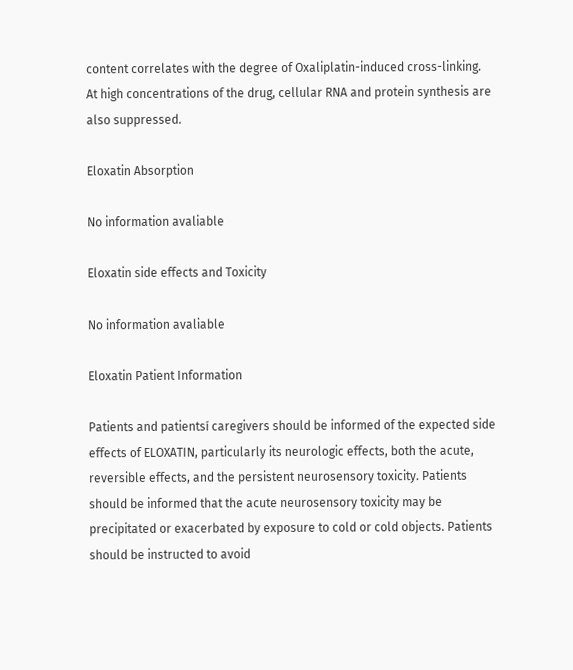content correlates with the degree of Oxaliplatin-induced cross-linking. At high concentrations of the drug, cellular RNA and protein synthesis are also suppressed.

Eloxatin Absorption

No information avaliable

Eloxatin side effects and Toxicity

No information avaliable

Eloxatin Patient Information

Patients and patientsí caregivers should be informed of the expected side effects of ELOXATIN, particularly its neurologic effects, both the acute, reversible effects, and the persistent neurosensory toxicity. Patients should be informed that the acute neurosensory toxicity may be precipitated or exacerbated by exposure to cold or cold objects. Patients should be instructed to avoid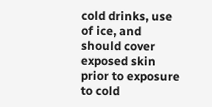cold drinks, use of ice, and should cover exposed skin prior to exposure to cold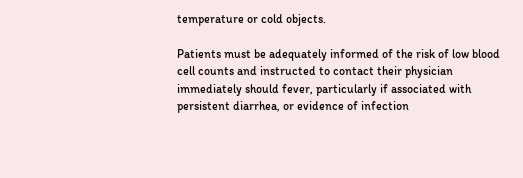temperature or cold objects.

Patients must be adequately informed of the risk of low blood cell counts and instructed to contact their physician immediately should fever, particularly if associated with persistent diarrhea, or evidence of infection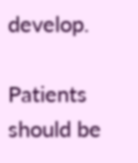develop.

Patients should be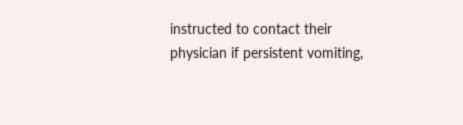instructed to contact their physician if persistent vomiting,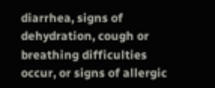diarrhea, signs of dehydration, cough or breathing difficulties occur, or signs of allergic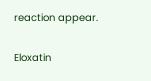reaction appear.

Eloxatin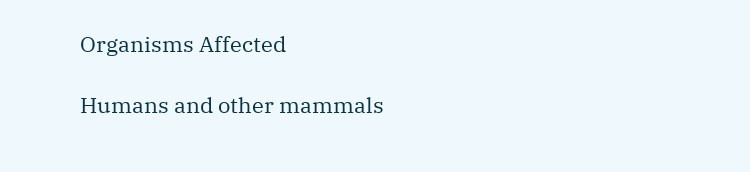Organisms Affected

Humans and other mammals